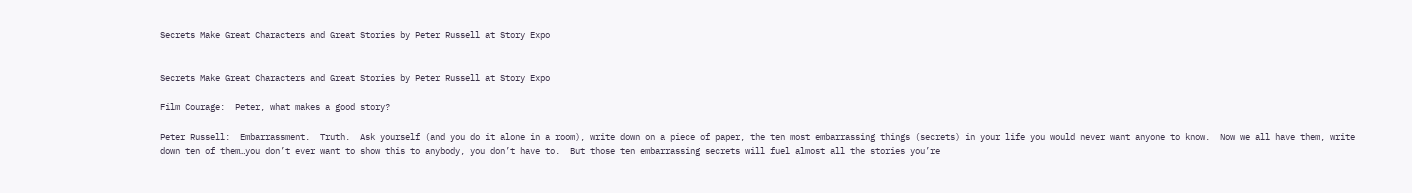Secrets Make Great Characters and Great Stories by Peter Russell at Story Expo


Secrets Make Great Characters and Great Stories by Peter Russell at Story Expo

Film Courage:  Peter, what makes a good story?

Peter Russell:  Embarrassment.  Truth.  Ask yourself (and you do it alone in a room), write down on a piece of paper, the ten most embarrassing things (secrets) in your life you would never want anyone to know.  Now we all have them, write down ten of them…you don’t ever want to show this to anybody, you don’t have to.  But those ten embarrassing secrets will fuel almost all the stories you’re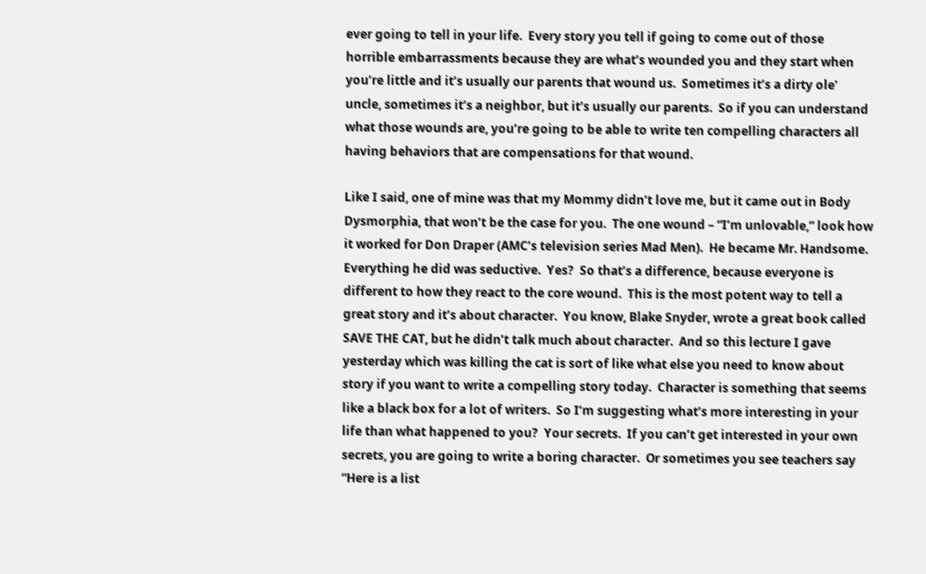ever going to tell in your life.  Every story you tell if going to come out of those horrible embarrassments because they are what’s wounded you and they start when you’re little and it’s usually our parents that wound us.  Sometimes it’s a dirty ole’ uncle, sometimes it’s a neighbor, but it’s usually our parents.  So if you can understand what those wounds are, you’re going to be able to write ten compelling characters all having behaviors that are compensations for that wound.

Like I said, one of mine was that my Mommy didn’t love me, but it came out in Body Dysmorphia, that won’t be the case for you.  The one wound – “I’m unlovable,” look how it worked for Don Draper (AMC’s television series Mad Men).  He became Mr. Handsome.  Everything he did was seductive.  Yes?  So that’s a difference, because everyone is different to how they react to the core wound.  This is the most potent way to tell a great story and it’s about character.  You know, Blake Snyder, wrote a great book called SAVE THE CAT, but he didn’t talk much about character.  And so this lecture I gave yesterday which was killing the cat is sort of like what else you need to know about story if you want to write a compelling story today.  Character is something that seems like a black box for a lot of writers.  So I’m suggesting what’s more interesting in your life than what happened to you?  Your secrets.  If you can’t get interested in your own secrets, you are going to write a boring character.  Or sometimes you see teachers say “Here is a list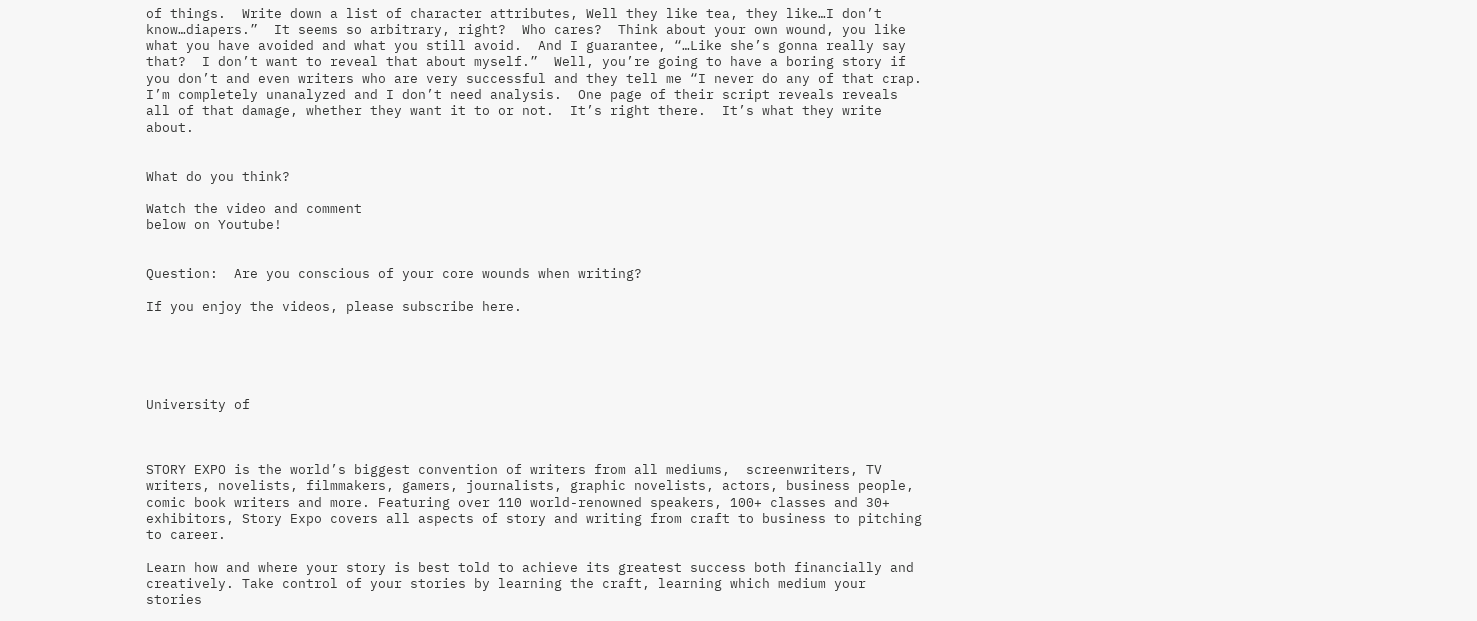of things.  Write down a list of character attributes, Well they like tea, they like…I don’t know…diapers.”  It seems so arbitrary, right?  Who cares?  Think about your own wound, you like what you have avoided and what you still avoid.  And I guarantee, “…Like she’s gonna really say that?  I don’t want to reveal that about myself.”  Well, you’re going to have a boring story if you don’t and even writers who are very successful and they tell me “I never do any of that crap.  I’m completely unanalyzed and I don’t need analysis.  One page of their script reveals reveals all of that damage, whether they want it to or not.  It’s right there.  It’s what they write about.


What do you think?

Watch the video and comment
below on Youtube!


Question:  Are you conscious of your core wounds when writing?

If you enjoy the videos, please subscribe here.





University of



STORY EXPO is the world’s biggest convention of writers from all mediums,  screenwriters, TV writers, novelists, filmmakers, gamers, journalists, graphic novelists, actors, business people, comic book writers and more. Featuring over 110 world-renowned speakers, 100+ classes and 30+ exhibitors, Story Expo covers all aspects of story and writing from craft to business to pitching to career.

Learn how and where your story is best told to achieve its greatest success both financially and creatively. Take control of your stories by learning the craft, learning which medium your stories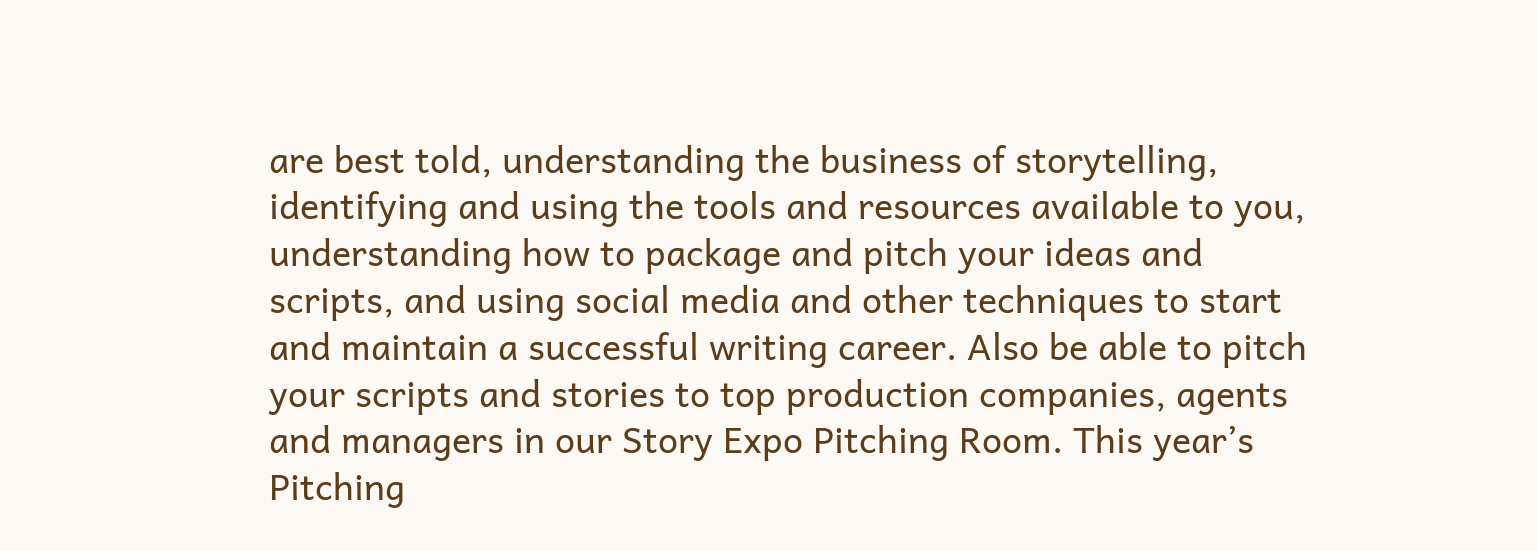are best told, understanding the business of storytelling, identifying and using the tools and resources available to you, understanding how to package and pitch your ideas and scripts, and using social media and other techniques to start and maintain a successful writing career. Also be able to pitch your scripts and stories to top production companies, agents and managers in our Story Expo Pitching Room. This year’s Pitching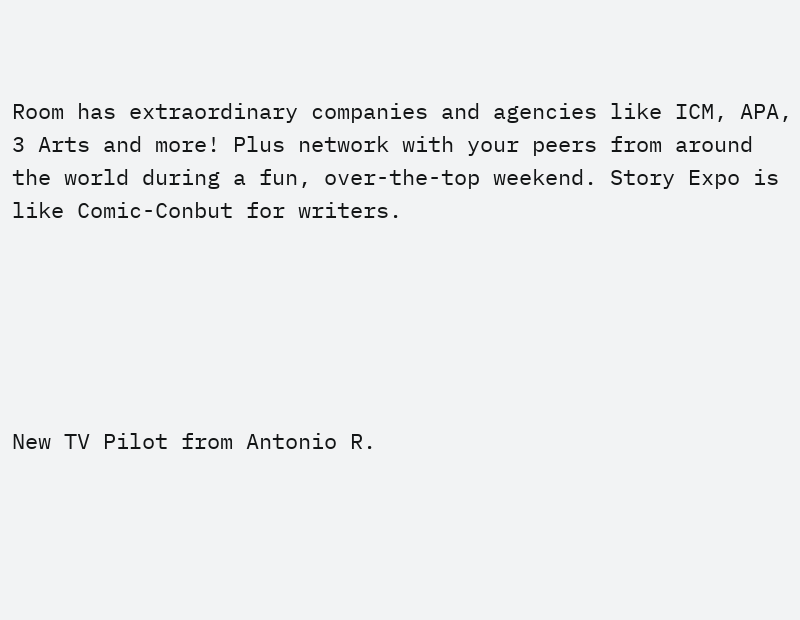Room has extraordinary companies and agencies like ICM, APA, 3 Arts and more! Plus network with your peers from around the world during a fun, over-the-top weekend. Story Expo is like Comic-Conbut for writers.






New TV Pilot from Antonio R.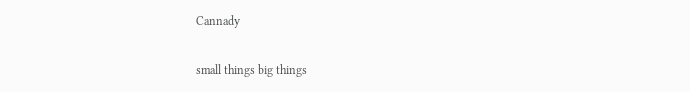Cannady

small things big things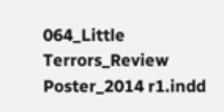064_Little Terrors_Review Poster_2014 r1.indd